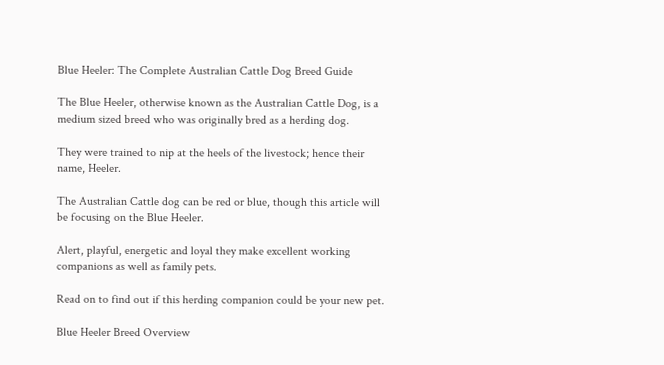Blue Heeler: The Complete Australian Cattle Dog Breed Guide

The Blue Heeler, otherwise known as the Australian Cattle Dog, is a medium sized breed who was originally bred as a herding dog.

They were trained to nip at the heels of the livestock; hence their name, Heeler.

The Australian Cattle dog can be red or blue, though this article will be focusing on the Blue Heeler.

Alert, playful, energetic and loyal they make excellent working companions as well as family pets.

Read on to find out if this herding companion could be your new pet.

Blue Heeler Breed Overview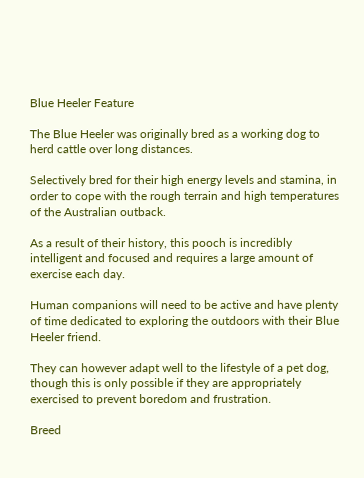Blue Heeler Feature

The Blue Heeler was originally bred as a working dog to herd cattle over long distances.

Selectively bred for their high energy levels and stamina, in order to cope with the rough terrain and high temperatures of the Australian outback.

As a result of their history, this pooch is incredibly intelligent and focused and requires a large amount of exercise each day.

Human companions will need to be active and have plenty of time dedicated to exploring the outdoors with their Blue Heeler friend.

They can however adapt well to the lifestyle of a pet dog, though this is only possible if they are appropriately exercised to prevent boredom and frustration.

Breed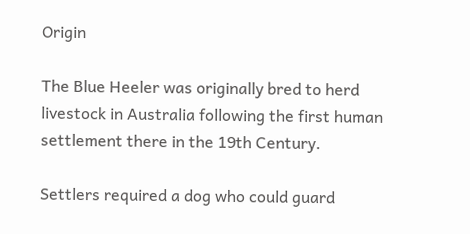Origin

The Blue Heeler was originally bred to herd livestock in Australia following the first human settlement there in the 19th Century.

Settlers required a dog who could guard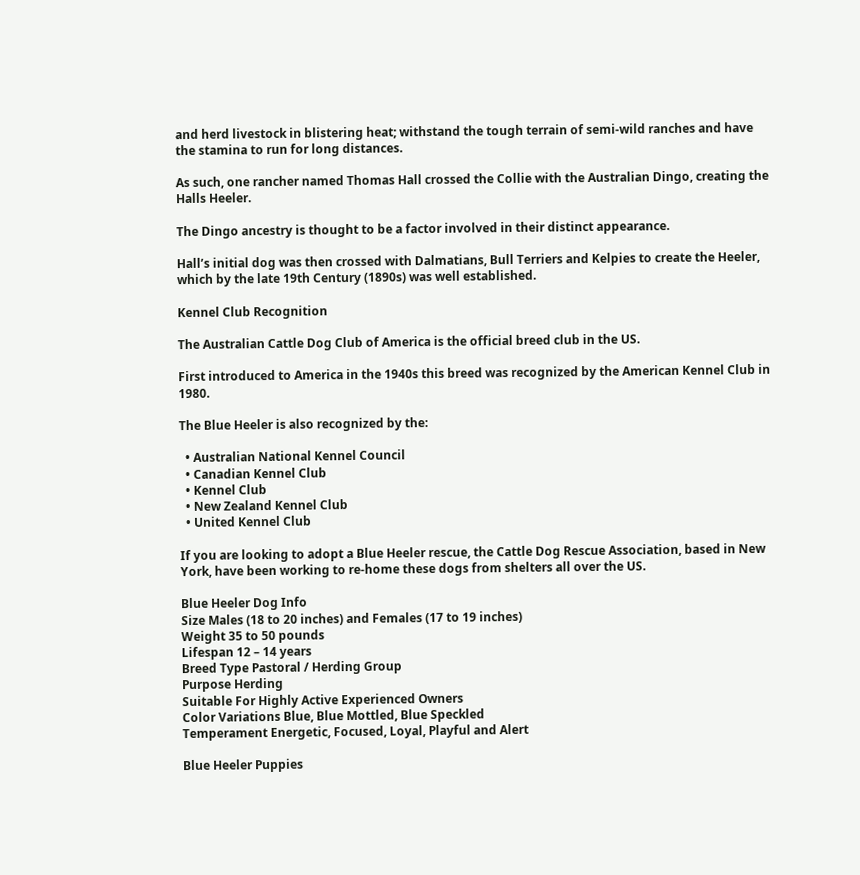and herd livestock in blistering heat; withstand the tough terrain of semi-wild ranches and have the stamina to run for long distances.

As such, one rancher named Thomas Hall crossed the Collie with the Australian Dingo, creating the Halls Heeler.

The Dingo ancestry is thought to be a factor involved in their distinct appearance.

Hall’s initial dog was then crossed with Dalmatians, Bull Terriers and Kelpies to create the Heeler, which by the late 19th Century (1890s) was well established.

Kennel Club Recognition

The Australian Cattle Dog Club of America is the official breed club in the US.

First introduced to America in the 1940s this breed was recognized by the American Kennel Club in 1980.

The Blue Heeler is also recognized by the:

  • Australian National Kennel Council
  • Canadian Kennel Club
  • Kennel Club
  • New Zealand Kennel Club
  • United Kennel Club

If you are looking to adopt a Blue Heeler rescue, the Cattle Dog Rescue Association, based in New York, have been working to re-home these dogs from shelters all over the US.

Blue Heeler Dog Info
Size Males (18 to 20 inches) and Females (17 to 19 inches)
Weight 35 to 50 pounds
Lifespan 12 – 14 years
Breed Type Pastoral / Herding Group
Purpose Herding
Suitable For Highly Active Experienced Owners
Color Variations Blue, Blue Mottled, Blue Speckled
Temperament Energetic, Focused, Loyal, Playful and Alert

Blue Heeler Puppies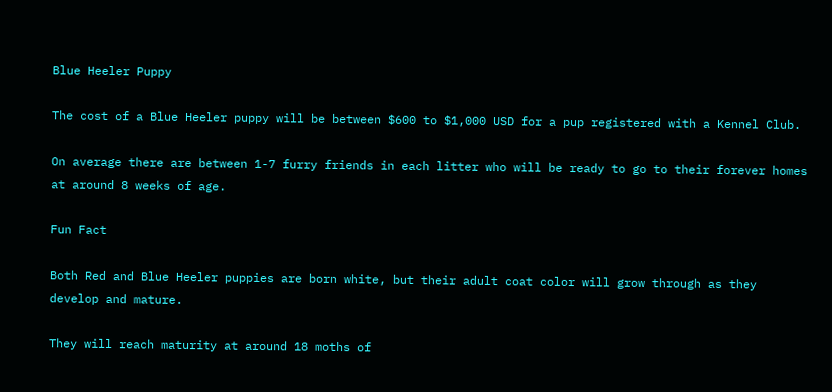Blue Heeler Puppy

The cost of a Blue Heeler puppy will be between $600 to $1,000 USD for a pup registered with a Kennel Club.

On average there are between 1-7 furry friends in each litter who will be ready to go to their forever homes at around 8 weeks of age.

Fun Fact

Both Red and Blue Heeler puppies are born white, but their adult coat color will grow through as they develop and mature.

They will reach maturity at around 18 moths of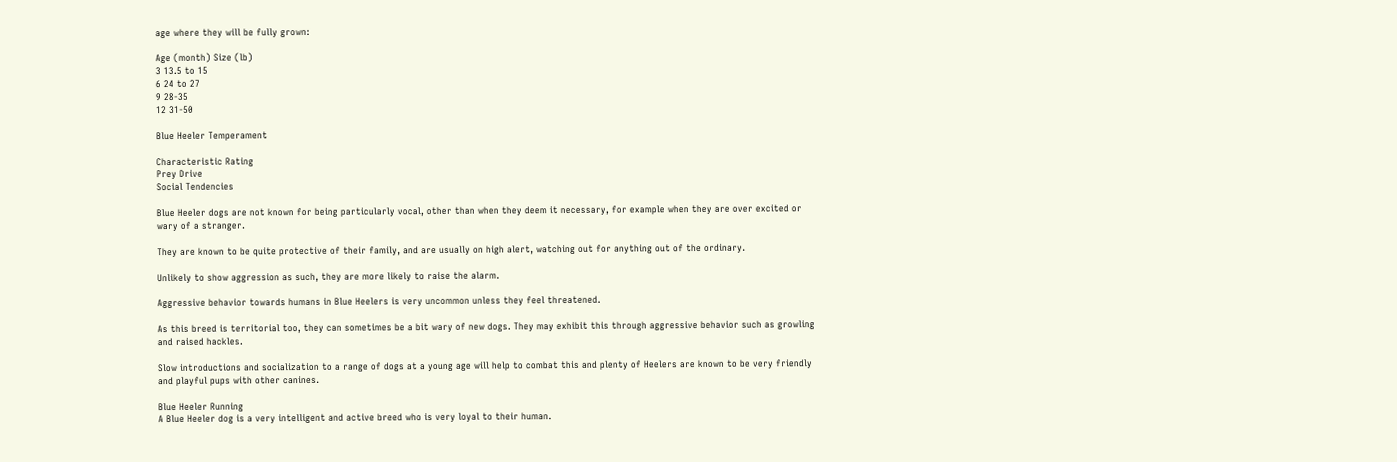age where they will be fully grown:

Age (month) Size (lb)
3 13.5 to 15
6 24 to 27
9 28-35
12 31-50

Blue Heeler Temperament

Characteristic Rating
Prey Drive
Social Tendencies

Blue Heeler dogs are not known for being particularly vocal, other than when they deem it necessary, for example when they are over excited or wary of a stranger.

They are known to be quite protective of their family, and are usually on high alert, watching out for anything out of the ordinary.

Unlikely to show aggression as such, they are more likely to raise the alarm.

Aggressive behavior towards humans in Blue Heelers is very uncommon unless they feel threatened.

As this breed is territorial too, they can sometimes be a bit wary of new dogs. They may exhibit this through aggressive behavior such as growling and raised hackles.

Slow introductions and socialization to a range of dogs at a young age will help to combat this and plenty of Heelers are known to be very friendly and playful pups with other canines.

Blue Heeler Running
A Blue Heeler dog is a very intelligent and active breed who is very loyal to their human.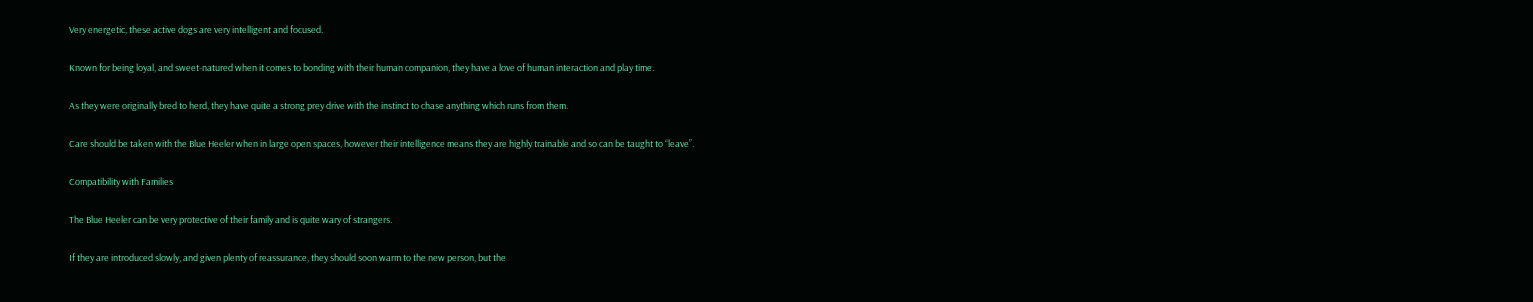Very energetic, these active dogs are very intelligent and focused.

Known for being loyal, and sweet-natured when it comes to bonding with their human companion, they have a love of human interaction and play time.

As they were originally bred to herd, they have quite a strong prey drive with the instinct to chase anything which runs from them.

Care should be taken with the Blue Heeler when in large open spaces, however their intelligence means they are highly trainable and so can be taught to “leave”.

Compatibility with Families

The Blue Heeler can be very protective of their family and is quite wary of strangers.

If they are introduced slowly, and given plenty of reassurance, they should soon warm to the new person, but the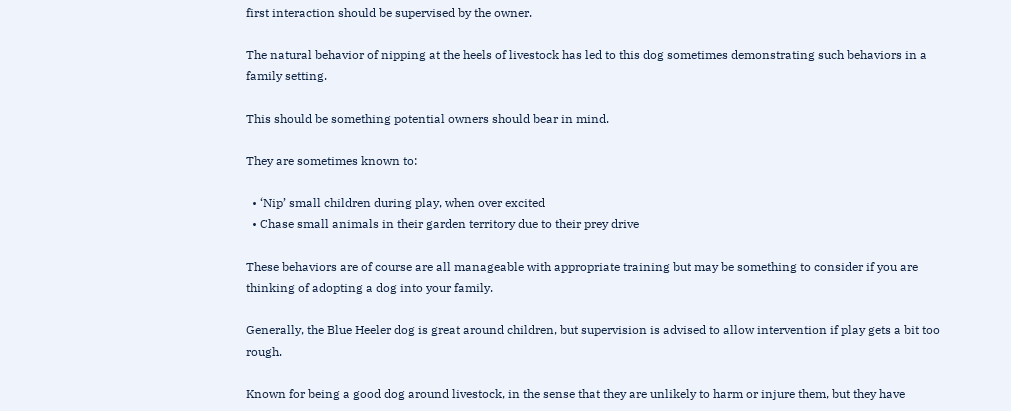first interaction should be supervised by the owner.

The natural behavior of nipping at the heels of livestock has led to this dog sometimes demonstrating such behaviors in a family setting.

This should be something potential owners should bear in mind.

They are sometimes known to:

  • ‘Nip’ small children during play, when over excited
  • Chase small animals in their garden territory due to their prey drive

These behaviors are of course are all manageable with appropriate training but may be something to consider if you are thinking of adopting a dog into your family.

Generally, the Blue Heeler dog is great around children, but supervision is advised to allow intervention if play gets a bit too rough.

Known for being a good dog around livestock, in the sense that they are unlikely to harm or injure them, but they have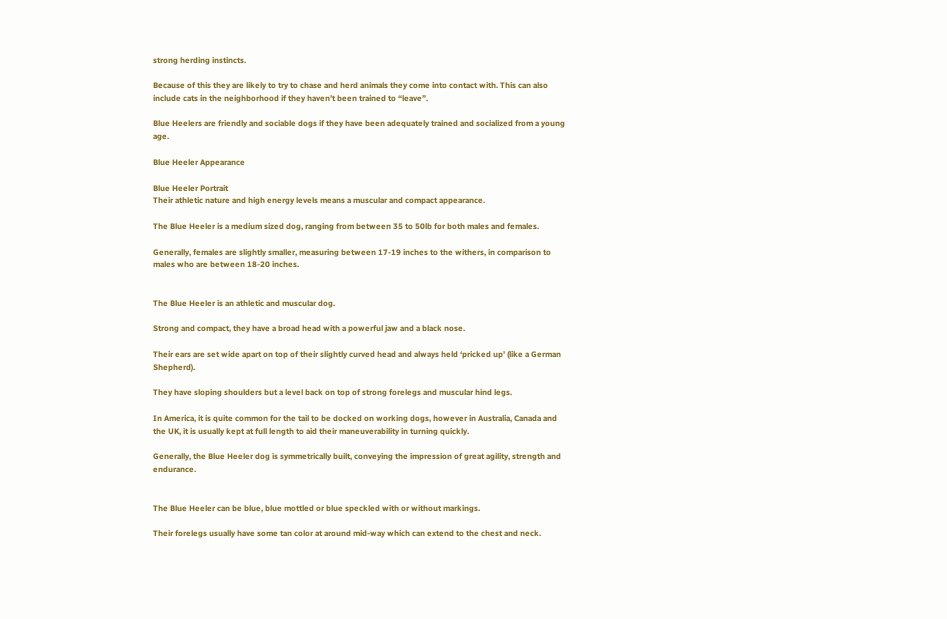strong herding instincts.

Because of this they are likely to try to chase and herd animals they come into contact with. This can also include cats in the neighborhood if they haven’t been trained to “leave”.

Blue Heelers are friendly and sociable dogs if they have been adequately trained and socialized from a young age.

Blue Heeler Appearance

Blue Heeler Portrait
Their athletic nature and high energy levels means a muscular and compact appearance.

The Blue Heeler is a medium sized dog, ranging from between 35 to 50lb for both males and females.

Generally, females are slightly smaller, measuring between 17-19 inches to the withers, in comparison to males who are between 18-20 inches.


The Blue Heeler is an athletic and muscular dog.

Strong and compact, they have a broad head with a powerful jaw and a black nose.

Their ears are set wide apart on top of their slightly curved head and always held ‘pricked up’ (like a German Shepherd).

They have sloping shoulders but a level back on top of strong forelegs and muscular hind legs.

In America, it is quite common for the tail to be docked on working dogs, however in Australia, Canada and the UK, it is usually kept at full length to aid their maneuverability in turning quickly.

Generally, the Blue Heeler dog is symmetrically built, conveying the impression of great agility, strength and endurance.


The Blue Heeler can be blue, blue mottled or blue speckled with or without markings.

Their forelegs usually have some tan color at around mid-way which can extend to the chest and neck.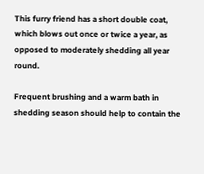This furry friend has a short double coat, which blows out once or twice a year, as opposed to moderately shedding all year round.

Frequent brushing and a warm bath in shedding season should help to contain the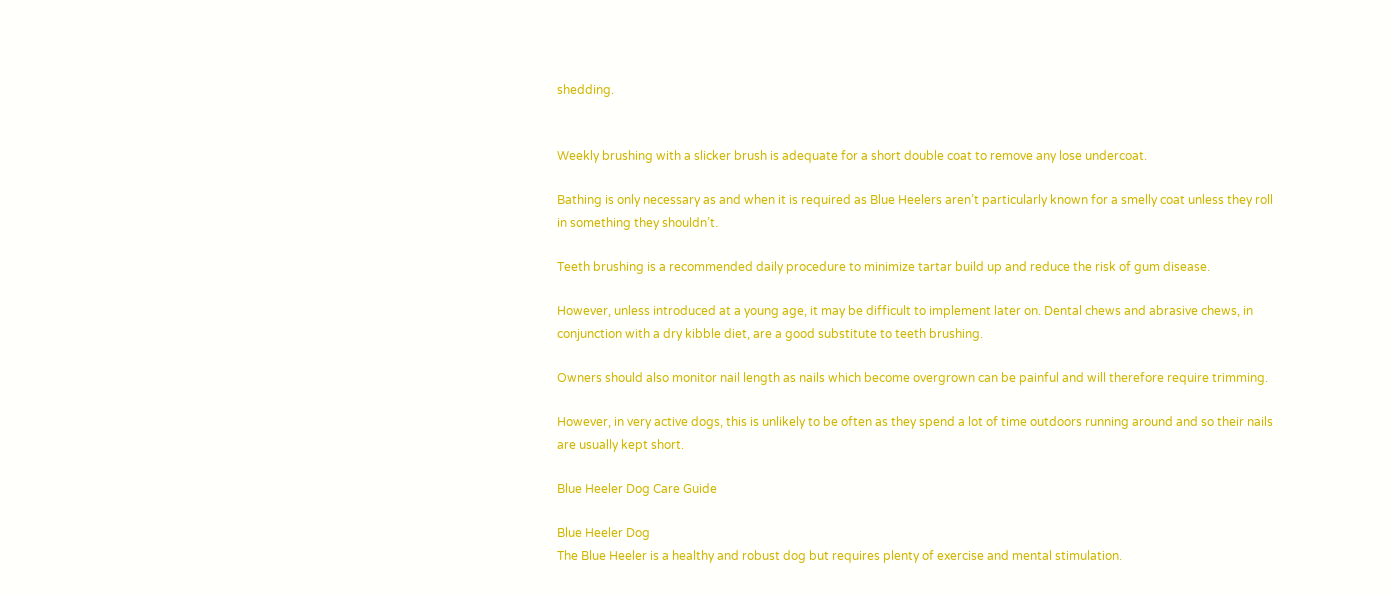shedding.


Weekly brushing with a slicker brush is adequate for a short double coat to remove any lose undercoat.

Bathing is only necessary as and when it is required as Blue Heelers aren’t particularly known for a smelly coat unless they roll in something they shouldn’t.

Teeth brushing is a recommended daily procedure to minimize tartar build up and reduce the risk of gum disease.

However, unless introduced at a young age, it may be difficult to implement later on. Dental chews and abrasive chews, in conjunction with a dry kibble diet, are a good substitute to teeth brushing.

Owners should also monitor nail length as nails which become overgrown can be painful and will therefore require trimming.

However, in very active dogs, this is unlikely to be often as they spend a lot of time outdoors running around and so their nails are usually kept short.

Blue Heeler Dog Care Guide

Blue Heeler Dog
The Blue Heeler is a healthy and robust dog but requires plenty of exercise and mental stimulation.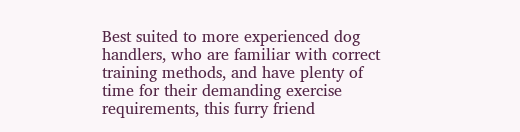Best suited to more experienced dog handlers, who are familiar with correct training methods, and have plenty of time for their demanding exercise requirements, this furry friend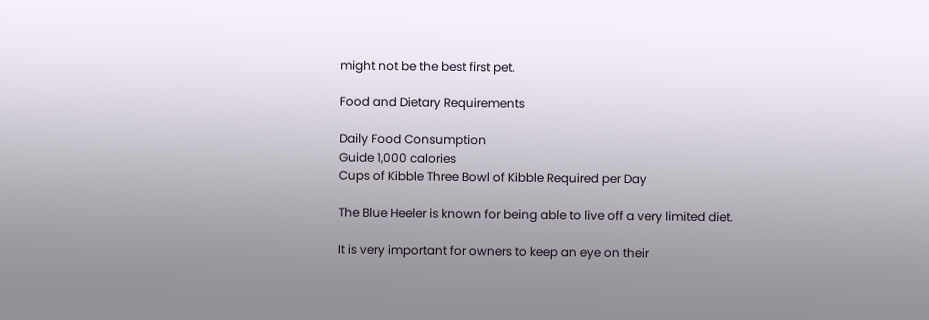might not be the best first pet.

Food and Dietary Requirements

Daily Food Consumption
Guide 1,000 calories
Cups of Kibble Three Bowl of Kibble Required per Day

The Blue Heeler is known for being able to live off a very limited diet.

It is very important for owners to keep an eye on their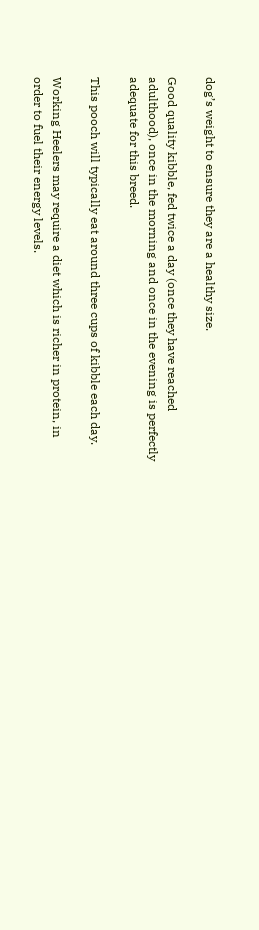dog’s weight to ensure they are a healthy size.

Good quality kibble, fed twice a day (once they have reached adulthood), once in the morning and once in the evening is perfectly adequate for this breed.

This pooch will typically eat around three cups of kibble each day.

Working Heelers may require a diet which is richer in protein, in order to fuel their energy levels.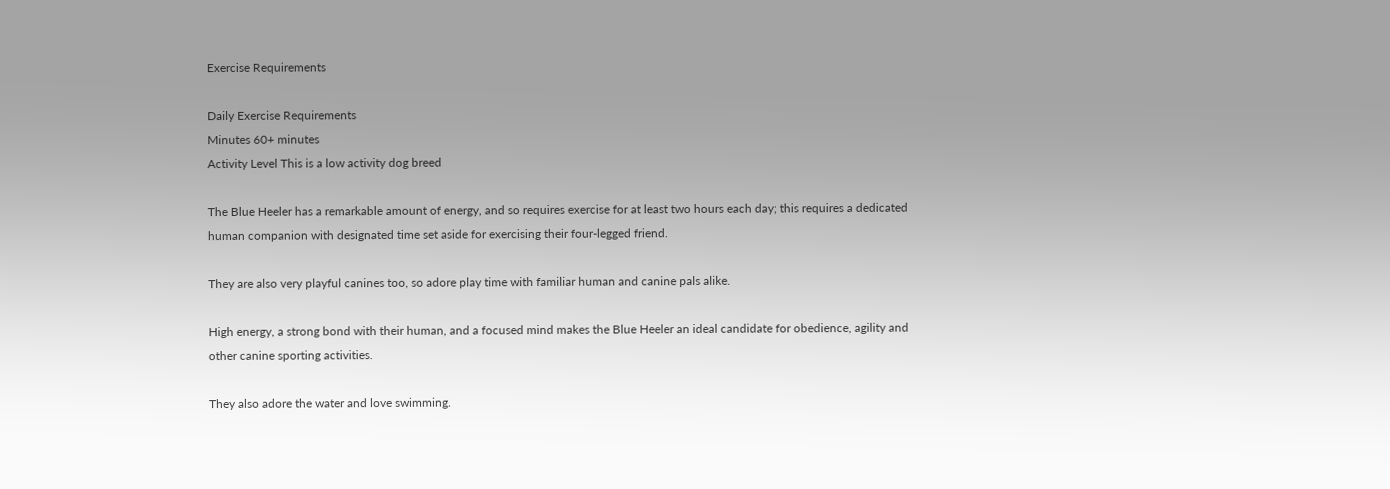Exercise Requirements

Daily Exercise Requirements
Minutes 60+ minutes
Activity Level This is a low activity dog breed

The Blue Heeler has a remarkable amount of energy, and so requires exercise for at least two hours each day; this requires a dedicated human companion with designated time set aside for exercising their four-legged friend.

They are also very playful canines too, so adore play time with familiar human and canine pals alike.

High energy, a strong bond with their human, and a focused mind makes the Blue Heeler an ideal candidate for obedience, agility and other canine sporting activities.

They also adore the water and love swimming.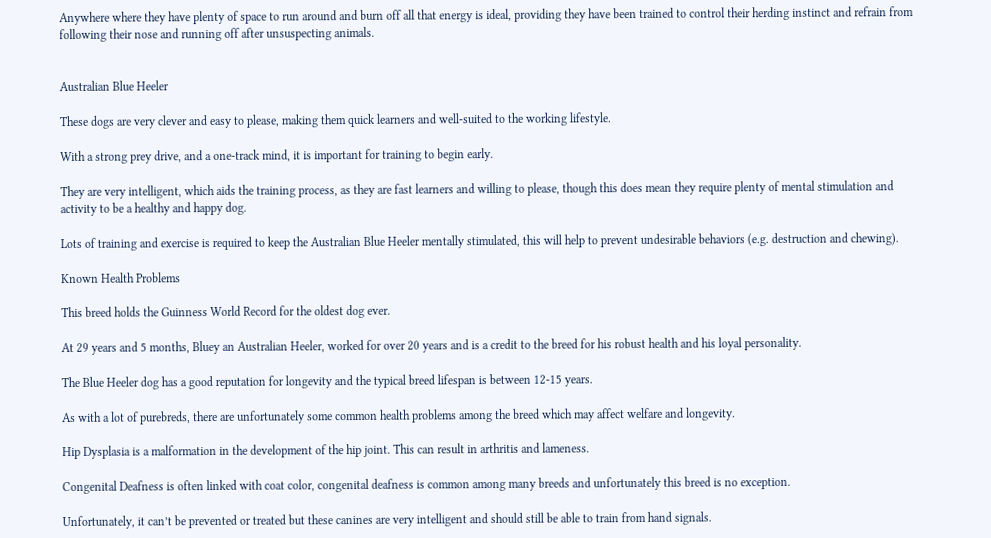Anywhere where they have plenty of space to run around and burn off all that energy is ideal, providing they have been trained to control their herding instinct and refrain from following their nose and running off after unsuspecting animals.


Australian Blue Heeler

These dogs are very clever and easy to please, making them quick learners and well-suited to the working lifestyle.

With a strong prey drive, and a one-track mind, it is important for training to begin early.

They are very intelligent, which aids the training process, as they are fast learners and willing to please, though this does mean they require plenty of mental stimulation and activity to be a healthy and happy dog.

Lots of training and exercise is required to keep the Australian Blue Heeler mentally stimulated, this will help to prevent undesirable behaviors (e.g. destruction and chewing).

Known Health Problems

This breed holds the Guinness World Record for the oldest dog ever.

At 29 years and 5 months, Bluey an Australian Heeler, worked for over 20 years and is a credit to the breed for his robust health and his loyal personality.

The Blue Heeler dog has a good reputation for longevity and the typical breed lifespan is between 12-15 years.

As with a lot of purebreds, there are unfortunately some common health problems among the breed which may affect welfare and longevity.

Hip Dysplasia is a malformation in the development of the hip joint. This can result in arthritis and lameness.

Congenital Deafness is often linked with coat color, congenital deafness is common among many breeds and unfortunately this breed is no exception.

Unfortunately, it can’t be prevented or treated but these canines are very intelligent and should still be able to train from hand signals.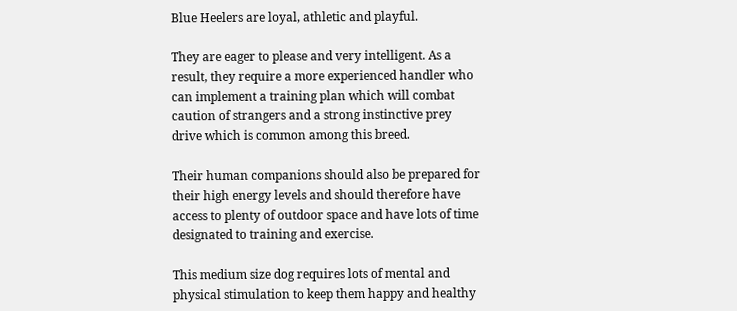Blue Heelers are loyal, athletic and playful.

They are eager to please and very intelligent. As a result, they require a more experienced handler who can implement a training plan which will combat caution of strangers and a strong instinctive prey drive which is common among this breed.

Their human companions should also be prepared for their high energy levels and should therefore have access to plenty of outdoor space and have lots of time designated to training and exercise.

This medium size dog requires lots of mental and physical stimulation to keep them happy and healthy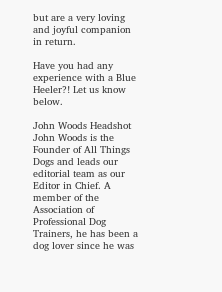but are a very loving and joyful companion in return.

Have you had any experience with a Blue Heeler?! Let us know below.

John Woods Headshot
John Woods is the Founder of All Things Dogs and leads our editorial team as our Editor in Chief. A member of the Association of Professional Dog Trainers, he has been a dog lover since he was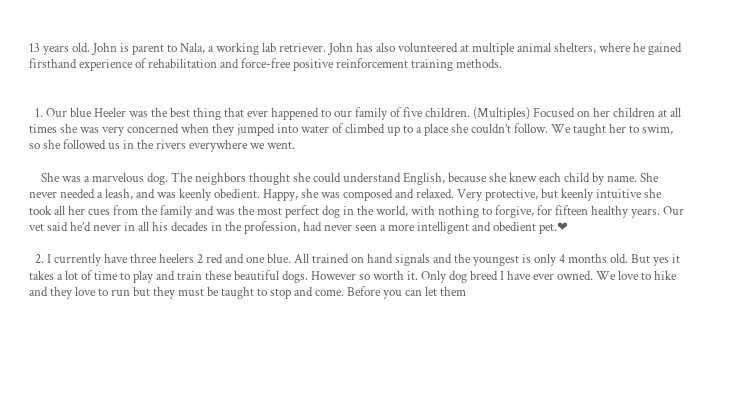13 years old. John is parent to Nala, a working lab retriever. John has also volunteered at multiple animal shelters, where he gained firsthand experience of rehabilitation and force-free positive reinforcement training methods.


  1. Our blue Heeler was the best thing that ever happened to our family of five children. (Multiples) Focused on her children at all times she was very concerned when they jumped into water of climbed up to a place she couldn’t follow. We taught her to swim, so she followed us in the rivers everywhere we went.

    She was a marvelous dog. The neighbors thought she could understand English, because she knew each child by name. She never needed a leash, and was keenly obedient. Happy, she was composed and relaxed. Very protective, but keenly intuitive she took all her cues from the family and was the most perfect dog in the world, with nothing to forgive, for fifteen healthy years. Our vet said he’d never in all his decades in the profession, had never seen a more intelligent and obedient pet.❤

  2. I currently have three heelers 2 red and one blue. All trained on hand signals and the youngest is only 4 months old. But yes it takes a lot of time to play and train these beautiful dogs. However so worth it. Only dog breed I have ever owned. We love to hike and they love to run but they must be taught to stop and come. Before you can let them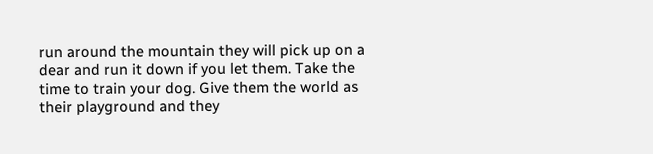run around the mountain they will pick up on a dear and run it down if you let them. Take the time to train your dog. Give them the world as their playground and they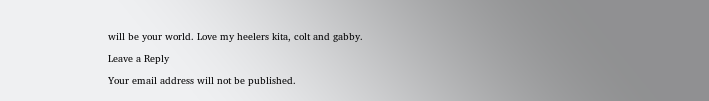will be your world. Love my heelers kita, colt and gabby.

Leave a Reply

Your email address will not be published.